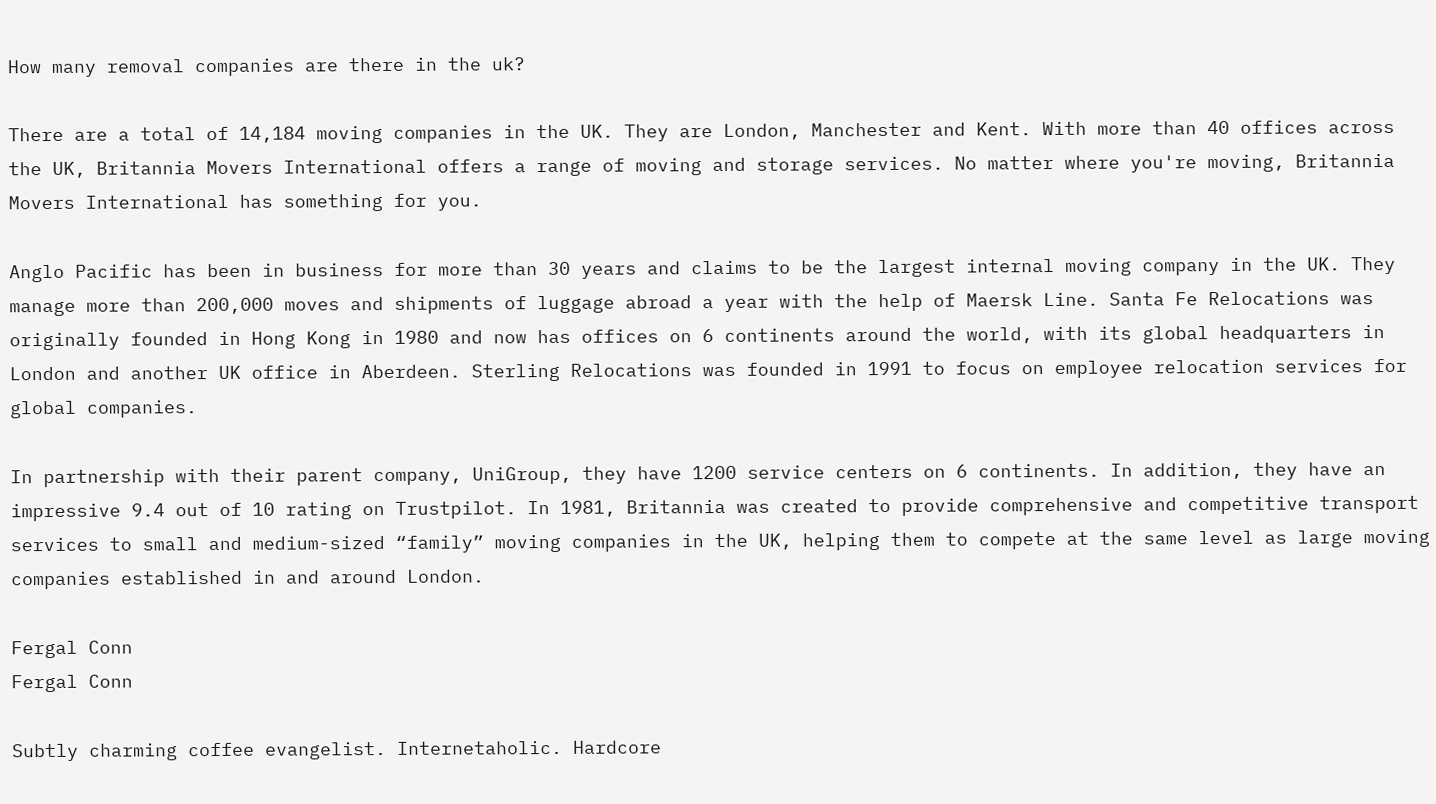How many removal companies are there in the uk?

There are a total of 14,184 moving companies in the UK. They are London, Manchester and Kent. With more than 40 offices across the UK, Britannia Movers International offers a range of moving and storage services. No matter where you're moving, Britannia Movers International has something for you.

Anglo Pacific has been in business for more than 30 years and claims to be the largest internal moving company in the UK. They manage more than 200,000 moves and shipments of luggage abroad a year with the help of Maersk Line. Santa Fe Relocations was originally founded in Hong Kong in 1980 and now has offices on 6 continents around the world, with its global headquarters in London and another UK office in Aberdeen. Sterling Relocations was founded in 1991 to focus on employee relocation services for global companies.

In partnership with their parent company, UniGroup, they have 1200 service centers on 6 continents. In addition, they have an impressive 9.4 out of 10 rating on Trustpilot. In 1981, Britannia was created to provide comprehensive and competitive transport services to small and medium-sized “family” moving companies in the UK, helping them to compete at the same level as large moving companies established in and around London.

Fergal Conn
Fergal Conn

Subtly charming coffee evangelist. Internetaholic. Hardcore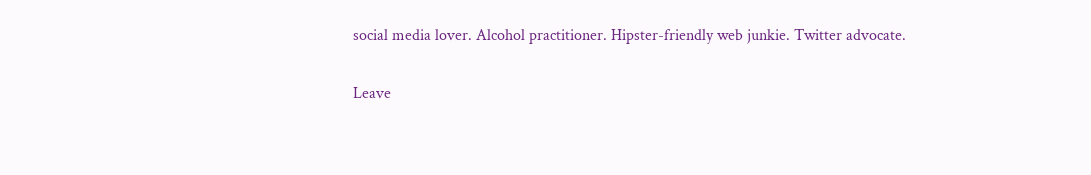social media lover. Alcohol practitioner. Hipster-friendly web junkie. Twitter advocate.

Leave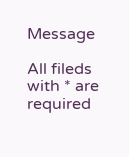Message

All fileds with * are required